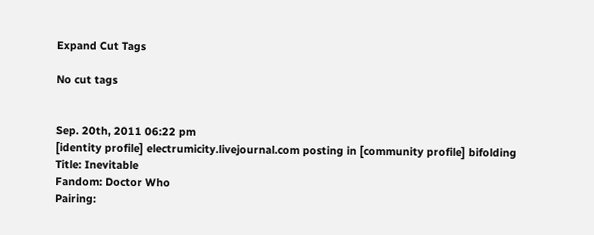Expand Cut Tags

No cut tags


Sep. 20th, 2011 06:22 pm
[identity profile] electrumicity.livejournal.com posting in [community profile] bifolding
Title: Inevitable
Fandom: Doctor Who
Pairing: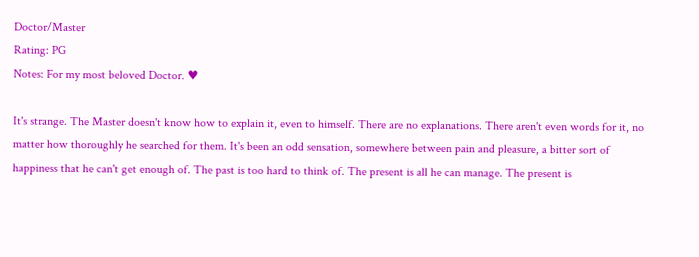Doctor/Master
Rating: PG
Notes: For my most beloved Doctor. ♥

It's strange. The Master doesn't know how to explain it, even to himself. There are no explanations. There aren't even words for it, no matter how thoroughly he searched for them. It's been an odd sensation, somewhere between pain and pleasure, a bitter sort of happiness that he can't get enough of. The past is too hard to think of. The present is all he can manage. The present is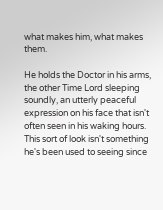what makes him, what makes them.

He holds the Doctor in his arms, the other Time Lord sleeping soundly, an utterly peaceful expression on his face that isn't often seen in his waking hours. This sort of look isn't something he's been used to seeing since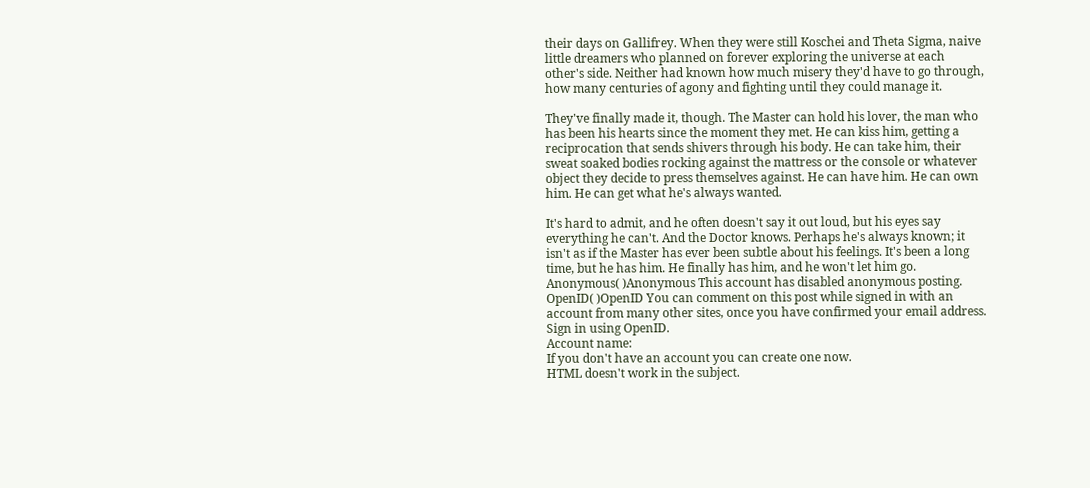their days on Gallifrey. When they were still Koschei and Theta Sigma, naive little dreamers who planned on forever exploring the universe at each other's side. Neither had known how much misery they'd have to go through, how many centuries of agony and fighting until they could manage it.

They've finally made it, though. The Master can hold his lover, the man who has been his hearts since the moment they met. He can kiss him, getting a reciprocation that sends shivers through his body. He can take him, their sweat soaked bodies rocking against the mattress or the console or whatever object they decide to press themselves against. He can have him. He can own him. He can get what he's always wanted.

It's hard to admit, and he often doesn't say it out loud, but his eyes say everything he can't. And the Doctor knows. Perhaps he's always known; it isn't as if the Master has ever been subtle about his feelings. It's been a long time, but he has him. He finally has him, and he won't let him go.
Anonymous( )Anonymous This account has disabled anonymous posting.
OpenID( )OpenID You can comment on this post while signed in with an account from many other sites, once you have confirmed your email address. Sign in using OpenID.
Account name:
If you don't have an account you can create one now.
HTML doesn't work in the subject.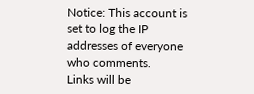Notice: This account is set to log the IP addresses of everyone who comments.
Links will be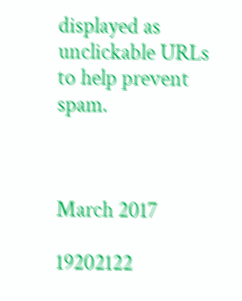displayed as unclickable URLs to help prevent spam.



March 2017

19202122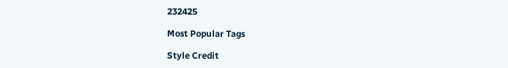232425

Most Popular Tags

Style Credit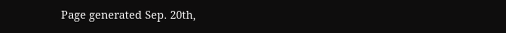Page generated Sep. 20th,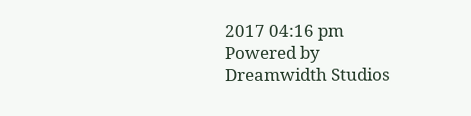2017 04:16 pm
Powered by Dreamwidth Studios